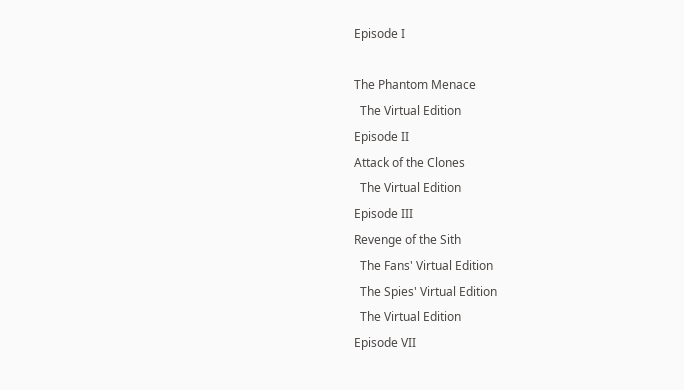Episode I

The Phantom Menace
  The Virtual Edition
Episode II
Attack of the Clones
  The Virtual Edition
Episode III
Revenge of the Sith
  The Fans' Virtual Edition
  The Spies' Virtual Edition
  The Virtual Edition
Episode VII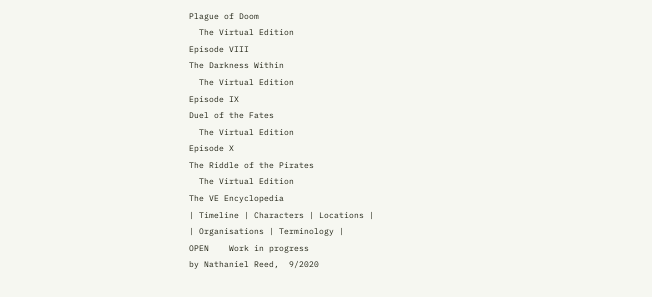Plague of Doom
  The Virtual Edition
Episode VIII
The Darkness Within
  The Virtual Edition
Episode IX
Duel of the Fates
  The Virtual Edition
Episode X
The Riddle of the Pirates
  The Virtual Edition
The VE Encyclopedia
| Timeline | Characters | Locations |
| Organisations | Terminology |
OPEN    Work in progress
by Nathaniel Reed,  9/2020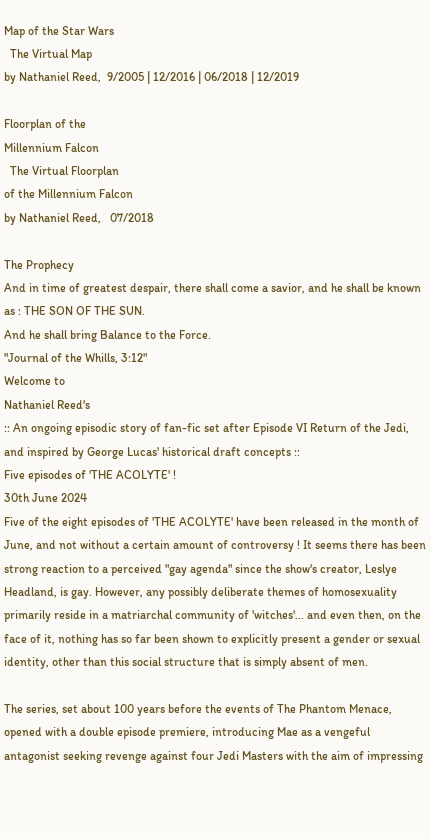Map of the Star Wars
  The Virtual Map
by Nathaniel Reed,  9/2005 | 12/2016 | 06/2018 | 12/2019

Floorplan of the
Millennium Falcon
  The Virtual Floorplan
of the Millennium Falcon
by Nathaniel Reed,   07/2018

The Prophecy
And in time of greatest despair, there shall come a savior, and he shall be known as : THE SON OF THE SUN.
And he shall bring Balance to the Force.
"Journal of the Whills, 3:12"
Welcome to
Nathaniel Reed's
:: An ongoing episodic story of fan-fic set after Episode VI Return of the Jedi, and inspired by George Lucas' historical draft concepts ::
Five episodes of 'THE ACOLYTE' !
30th June 2024
Five of the eight episodes of 'THE ACOLYTE' have been released in the month of June, and not without a certain amount of controversy ! It seems there has been strong reaction to a perceived "gay agenda" since the show's creator, Leslye Headland, is gay. However, any possibly deliberate themes of homosexuality primarily reside in a matriarchal community of 'witches'... and even then, on the face of it, nothing has so far been shown to explicitly present a gender or sexual identity, other than this social structure that is simply absent of men.

The series, set about 100 years before the events of The Phantom Menace, opened with a double episode premiere, introducing Mae as a vengeful antagonist seeking revenge against four Jedi Masters with the aim of impressing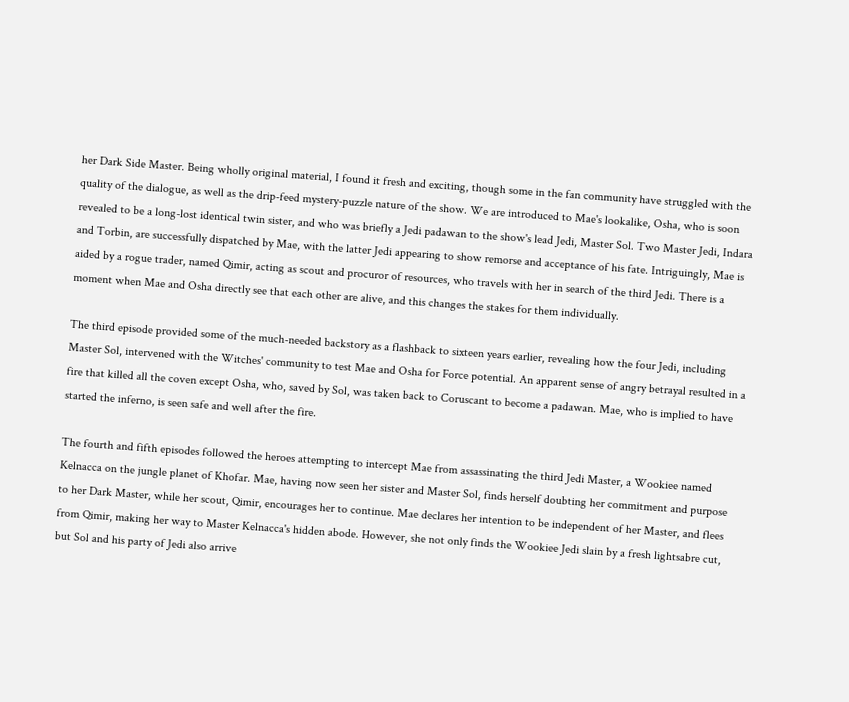her Dark Side Master. Being wholly original material, I found it fresh and exciting, though some in the fan community have struggled with the quality of the dialogue, as well as the drip-feed mystery-puzzle nature of the show. We are introduced to Mae's lookalike, Osha, who is soon revealed to be a long-lost identical twin sister, and who was briefly a Jedi padawan to the show's lead Jedi, Master Sol. Two Master Jedi, Indara and Torbin, are successfully dispatched by Mae, with the latter Jedi appearing to show remorse and acceptance of his fate. Intriguingly, Mae is aided by a rogue trader, named Qimir, acting as scout and procuror of resources, who travels with her in search of the third Jedi. There is a moment when Mae and Osha directly see that each other are alive, and this changes the stakes for them individually.

The third episode provided some of the much-needed backstory as a flashback to sixteen years earlier, revealing how the four Jedi, including Master Sol, intervened with the Witches' community to test Mae and Osha for Force potential. An apparent sense of angry betrayal resulted in a fire that killed all the coven except Osha, who, saved by Sol, was taken back to Coruscant to become a padawan. Mae, who is implied to have started the inferno, is seen safe and well after the fire.

The fourth and fifth episodes followed the heroes attempting to intercept Mae from assassinating the third Jedi Master, a Wookiee named Kelnacca on the jungle planet of Khofar. Mae, having now seen her sister and Master Sol, finds herself doubting her commitment and purpose to her Dark Master, while her scout, Qimir, encourages her to continue. Mae declares her intention to be independent of her Master, and flees from Qimir, making her way to Master Kelnacca's hidden abode. However, she not only finds the Wookiee Jedi slain by a fresh lightsabre cut, but Sol and his party of Jedi also arrive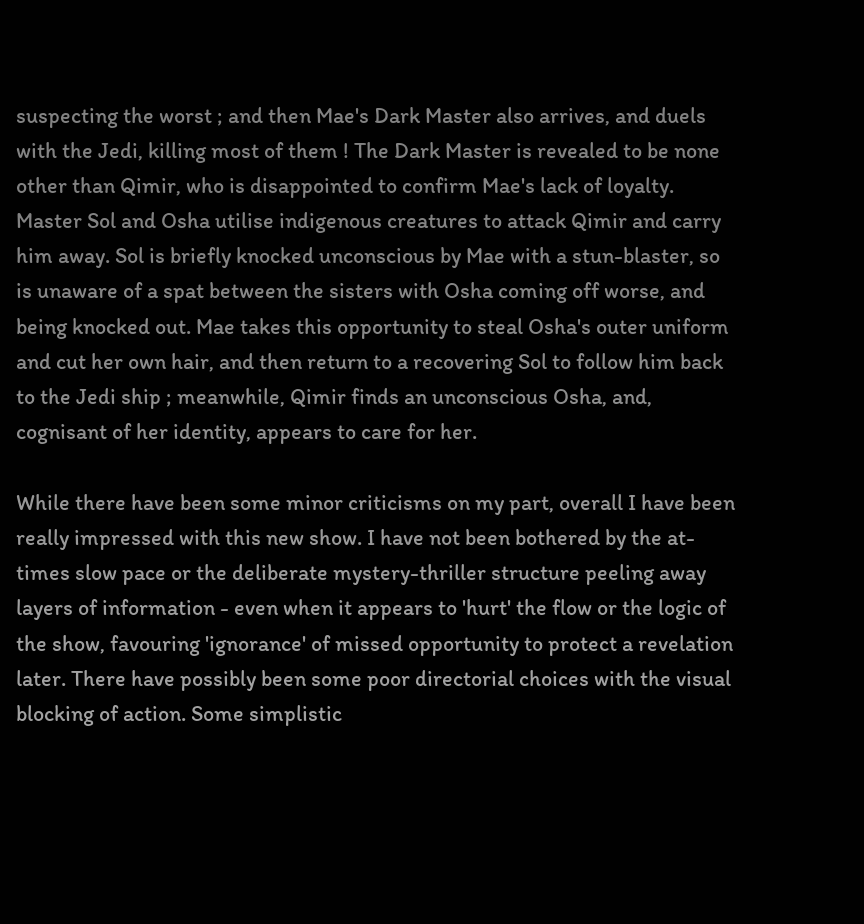suspecting the worst ; and then Mae's Dark Master also arrives, and duels with the Jedi, killing most of them ! The Dark Master is revealed to be none other than Qimir, who is disappointed to confirm Mae's lack of loyalty. Master Sol and Osha utilise indigenous creatures to attack Qimir and carry him away. Sol is briefly knocked unconscious by Mae with a stun-blaster, so is unaware of a spat between the sisters with Osha coming off worse, and being knocked out. Mae takes this opportunity to steal Osha's outer uniform and cut her own hair, and then return to a recovering Sol to follow him back to the Jedi ship ; meanwhile, Qimir finds an unconscious Osha, and, cognisant of her identity, appears to care for her.

While there have been some minor criticisms on my part, overall I have been really impressed with this new show. I have not been bothered by the at-times slow pace or the deliberate mystery-thriller structure peeling away layers of information - even when it appears to 'hurt' the flow or the logic of the show, favouring 'ignorance' of missed opportunity to protect a revelation later. There have possibly been some poor directorial choices with the visual blocking of action. Some simplistic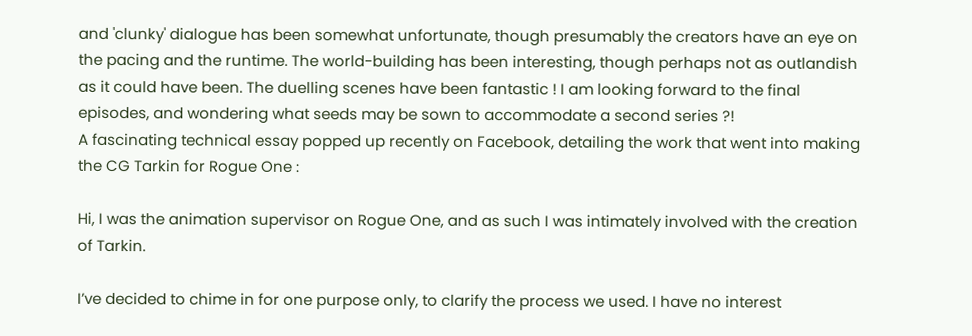and 'clunky' dialogue has been somewhat unfortunate, though presumably the creators have an eye on the pacing and the runtime. The world-building has been interesting, though perhaps not as outlandish as it could have been. The duelling scenes have been fantastic ! I am looking forward to the final episodes, and wondering what seeds may be sown to accommodate a second series ?!
A fascinating technical essay popped up recently on Facebook, detailing the work that went into making the CG Tarkin for Rogue One :

Hi, I was the animation supervisor on Rogue One, and as such I was intimately involved with the creation of Tarkin.

I’ve decided to chime in for one purpose only, to clarify the process we used. I have no interest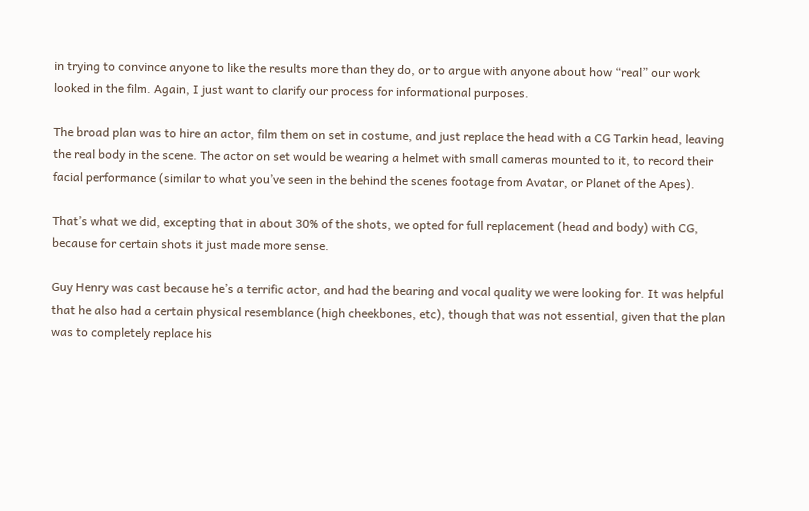in trying to convince anyone to like the results more than they do, or to argue with anyone about how “real” our work looked in the film. Again, I just want to clarify our process for informational purposes.

The broad plan was to hire an actor, film them on set in costume, and just replace the head with a CG Tarkin head, leaving the real body in the scene. The actor on set would be wearing a helmet with small cameras mounted to it, to record their facial performance (similar to what you’ve seen in the behind the scenes footage from Avatar, or Planet of the Apes).

That’s what we did, excepting that in about 30% of the shots, we opted for full replacement (head and body) with CG, because for certain shots it just made more sense.

Guy Henry was cast because he’s a terrific actor, and had the bearing and vocal quality we were looking for. It was helpful that he also had a certain physical resemblance (high cheekbones, etc), though that was not essential, given that the plan was to completely replace his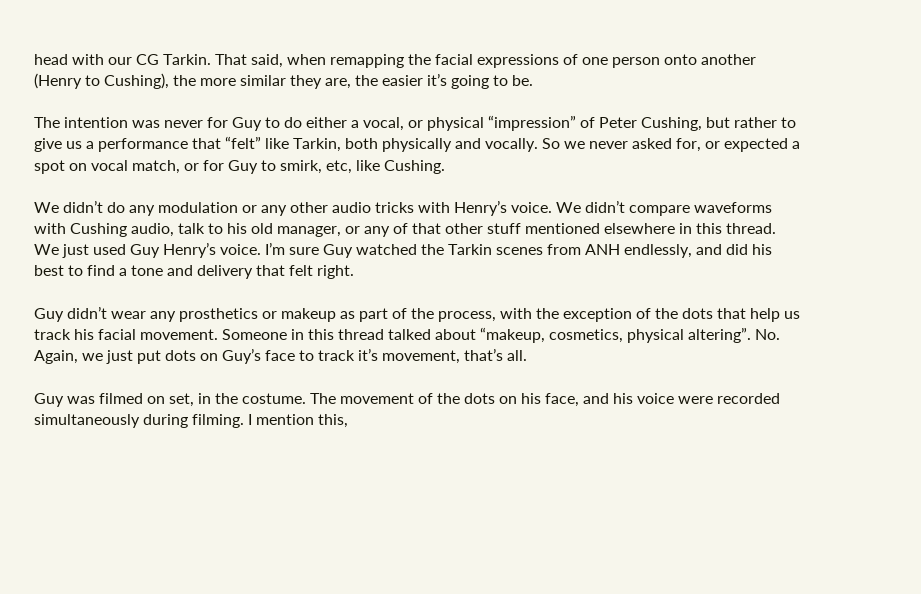head with our CG Tarkin. That said, when remapping the facial expressions of one person onto another (Henry to Cushing), the more similar they are, the easier it’s going to be.

The intention was never for Guy to do either a vocal, or physical “impression” of Peter Cushing, but rather to give us a performance that “felt” like Tarkin, both physically and vocally. So we never asked for, or expected a spot on vocal match, or for Guy to smirk, etc, like Cushing.

We didn’t do any modulation or any other audio tricks with Henry’s voice. We didn’t compare waveforms with Cushing audio, talk to his old manager, or any of that other stuff mentioned elsewhere in this thread. We just used Guy Henry’s voice. I’m sure Guy watched the Tarkin scenes from ANH endlessly, and did his best to find a tone and delivery that felt right.

Guy didn’t wear any prosthetics or makeup as part of the process, with the exception of the dots that help us track his facial movement. Someone in this thread talked about “makeup, cosmetics, physical altering”. No. Again, we just put dots on Guy’s face to track it’s movement, that’s all.

Guy was filmed on set, in the costume. The movement of the dots on his face, and his voice were recorded simultaneously during filming. I mention this,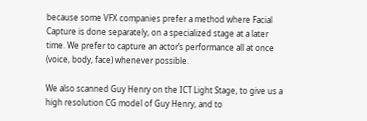because some VFX companies prefer a method where Facial Capture is done separately, on a specialized stage at a later time. We prefer to capture an actor’s performance all at once (voice, body, face) whenever possible.

We also scanned Guy Henry on the ICT Light Stage, to give us a high resolution CG model of Guy Henry, and to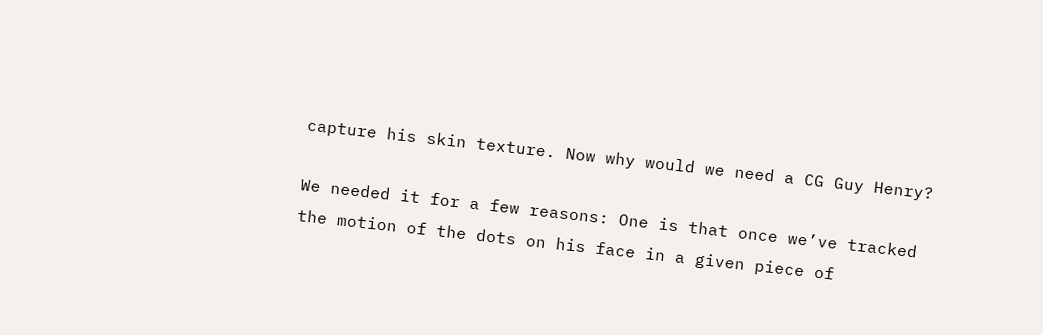capture his skin texture. Now why would we need a CG Guy Henry?

We needed it for a few reasons: One is that once we’ve tracked the motion of the dots on his face in a given piece of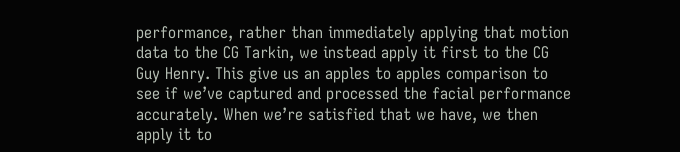performance, rather than immediately applying that motion data to the CG Tarkin, we instead apply it first to the CG Guy Henry. This give us an apples to apples comparison to see if we’ve captured and processed the facial performance accurately. When we’re satisfied that we have, we then apply it to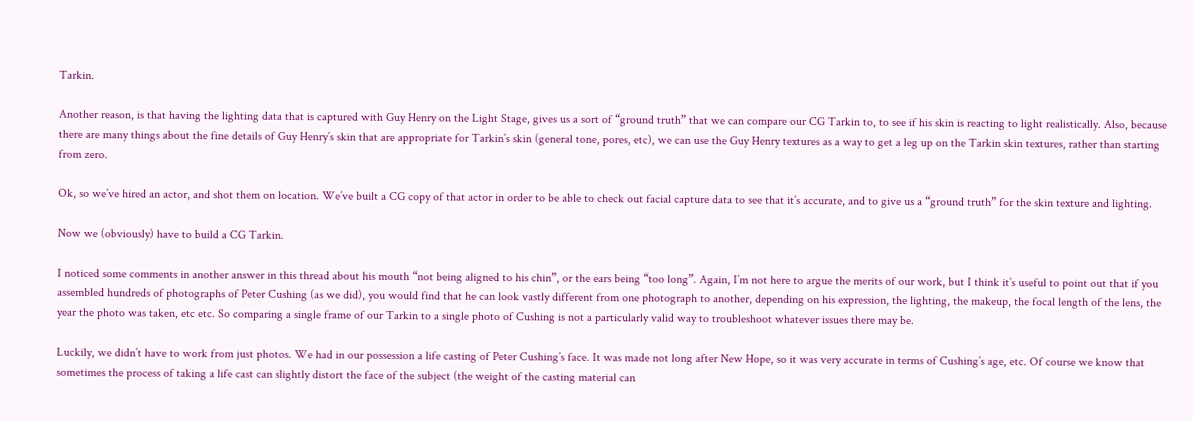Tarkin.

Another reason, is that having the lighting data that is captured with Guy Henry on the Light Stage, gives us a sort of “ground truth” that we can compare our CG Tarkin to, to see if his skin is reacting to light realistically. Also, because there are many things about the fine details of Guy Henry’s skin that are appropriate for Tarkin’s skin (general tone, pores, etc), we can use the Guy Henry textures as a way to get a leg up on the Tarkin skin textures, rather than starting from zero.

Ok, so we’ve hired an actor, and shot them on location. We’ve built a CG copy of that actor in order to be able to check out facial capture data to see that it’s accurate, and to give us a “ground truth” for the skin texture and lighting.

Now we (obviously) have to build a CG Tarkin.

I noticed some comments in another answer in this thread about his mouth “not being aligned to his chin”, or the ears being “too long”. Again, I’m not here to argue the merits of our work, but I think it’s useful to point out that if you assembled hundreds of photographs of Peter Cushing (as we did), you would find that he can look vastly different from one photograph to another, depending on his expression, the lighting, the makeup, the focal length of the lens, the year the photo was taken, etc etc. So comparing a single frame of our Tarkin to a single photo of Cushing is not a particularly valid way to troubleshoot whatever issues there may be.

Luckily, we didn’t have to work from just photos. We had in our possession a life casting of Peter Cushing’s face. It was made not long after New Hope, so it was very accurate in terms of Cushing’s age, etc. Of course we know that sometimes the process of taking a life cast can slightly distort the face of the subject (the weight of the casting material can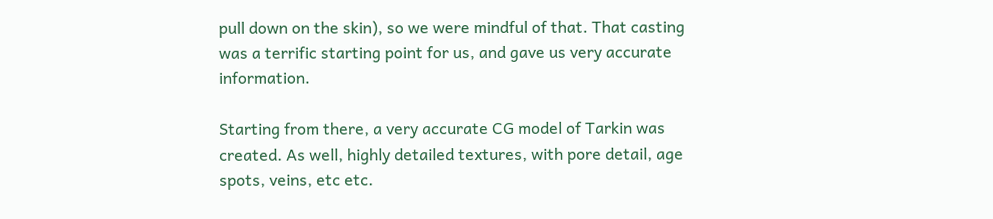pull down on the skin), so we were mindful of that. That casting was a terrific starting point for us, and gave us very accurate information.

Starting from there, a very accurate CG model of Tarkin was created. As well, highly detailed textures, with pore detail, age spots, veins, etc etc.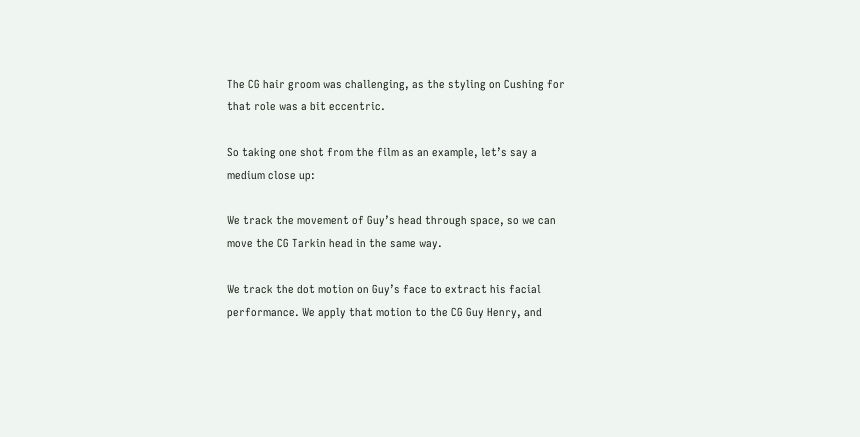The CG hair groom was challenging, as the styling on Cushing for that role was a bit eccentric.

So taking one shot from the film as an example, let’s say a medium close up:

We track the movement of Guy’s head through space, so we can move the CG Tarkin head in the same way.

We track the dot motion on Guy’s face to extract his facial performance. We apply that motion to the CG Guy Henry, and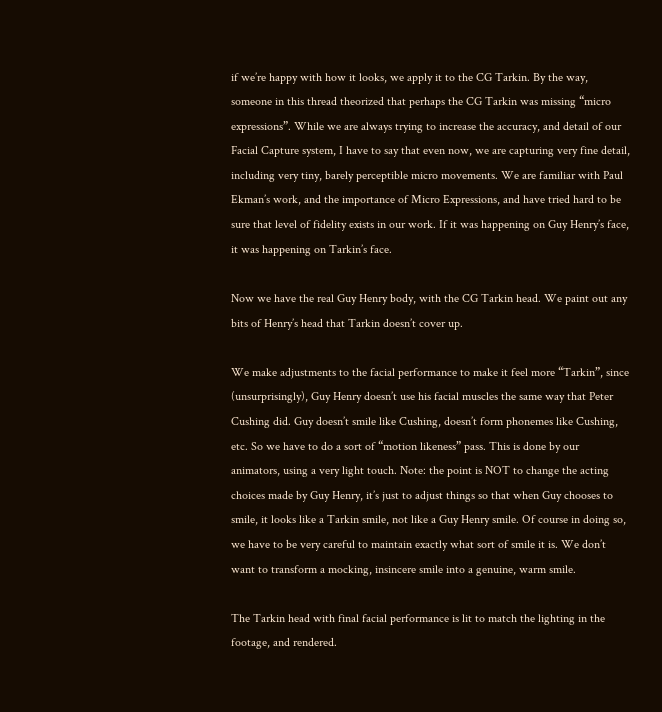if we’re happy with how it looks, we apply it to the CG Tarkin. By the way, someone in this thread theorized that perhaps the CG Tarkin was missing “micro expressions”. While we are always trying to increase the accuracy, and detail of our Facial Capture system, I have to say that even now, we are capturing very fine detail, including very tiny, barely perceptible micro movements. We are familiar with Paul Ekman’s work, and the importance of Micro Expressions, and have tried hard to be sure that level of fidelity exists in our work. If it was happening on Guy Henry’s face, it was happening on Tarkin’s face.

Now we have the real Guy Henry body, with the CG Tarkin head. We paint out any bits of Henry’s head that Tarkin doesn’t cover up.

We make adjustments to the facial performance to make it feel more “Tarkin”, since (unsurprisingly), Guy Henry doesn’t use his facial muscles the same way that Peter Cushing did. Guy doesn’t smile like Cushing, doesn’t form phonemes like Cushing, etc. So we have to do a sort of “motion likeness” pass. This is done by our animators, using a very light touch. Note: the point is NOT to change the acting choices made by Guy Henry, it’s just to adjust things so that when Guy chooses to smile, it looks like a Tarkin smile, not like a Guy Henry smile. Of course in doing so, we have to be very careful to maintain exactly what sort of smile it is. We don’t want to transform a mocking, insincere smile into a genuine, warm smile.

The Tarkin head with final facial performance is lit to match the lighting in the footage, and rendered.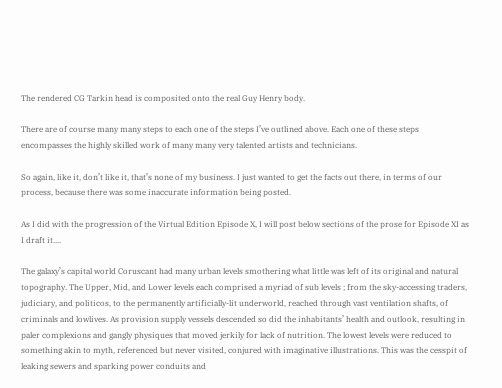The rendered CG Tarkin head is composited onto the real Guy Henry body.

There are of course many many steps to each one of the steps I’ve outlined above. Each one of these steps encompasses the highly skilled work of many many very talented artists and technicians.

So again, like it, don’t like it, that’s none of my business. I just wanted to get the facts out there, in terms of our process, because there was some inaccurate information being posted.

As I did with the progression of the Virtual Edition Episode X, I will post below sections of the prose for Episode XI as I draft it....

The galaxy’s capital world Coruscant had many urban levels smothering what little was left of its original and natural topography. The Upper, Mid, and Lower levels each comprised a myriad of sub levels ; from the sky-accessing traders, judiciary, and politicos, to the permanently artificially-lit underworld, reached through vast ventilation shafts, of criminals and lowlives. As provision supply vessels descended so did the inhabitants’ health and outlook, resulting in paler complexions and gangly physiques that moved jerkily for lack of nutrition. The lowest levels were reduced to something akin to myth, referenced but never visited, conjured with imaginative illustrations. This was the cesspit of leaking sewers and sparking power conduits and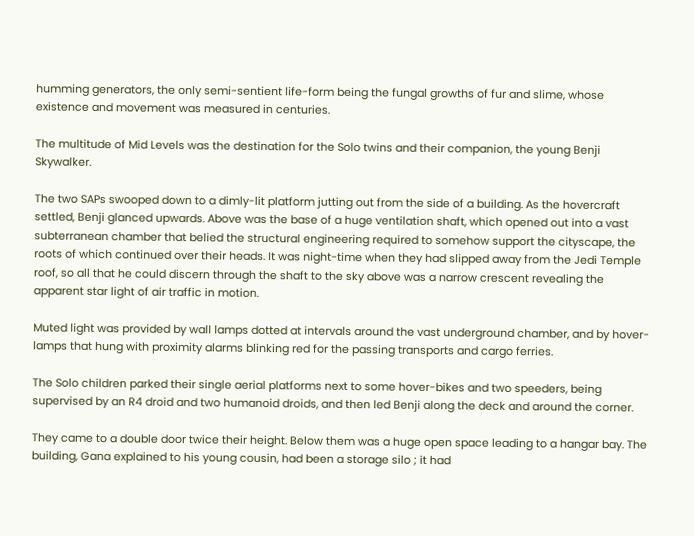humming generators, the only semi-sentient life-form being the fungal growths of fur and slime, whose existence and movement was measured in centuries.

The multitude of Mid Levels was the destination for the Solo twins and their companion, the young Benji Skywalker.

The two SAPs swooped down to a dimly-lit platform jutting out from the side of a building. As the hovercraft settled, Benji glanced upwards. Above was the base of a huge ventilation shaft, which opened out into a vast subterranean chamber that belied the structural engineering required to somehow support the cityscape, the roots of which continued over their heads. It was night-time when they had slipped away from the Jedi Temple roof, so all that he could discern through the shaft to the sky above was a narrow crescent revealing the apparent star light of air traffic in motion.

Muted light was provided by wall lamps dotted at intervals around the vast underground chamber, and by hover-lamps that hung with proximity alarms blinking red for the passing transports and cargo ferries.

The Solo children parked their single aerial platforms next to some hover-bikes and two speeders, being supervised by an R4 droid and two humanoid droids, and then led Benji along the deck and around the corner.

They came to a double door twice their height. Below them was a huge open space leading to a hangar bay. The building, Gana explained to his young cousin, had been a storage silo ; it had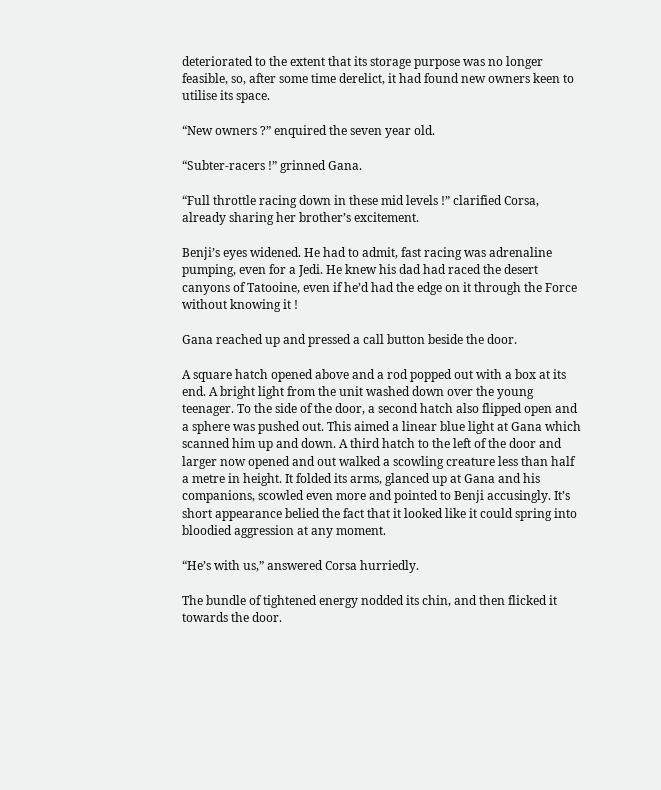deteriorated to the extent that its storage purpose was no longer feasible, so, after some time derelict, it had found new owners keen to utilise its space.

“New owners ?” enquired the seven year old.

“Subter-racers !” grinned Gana.

“Full throttle racing down in these mid levels !” clarified Corsa, already sharing her brother’s excitement.

Benji’s eyes widened. He had to admit, fast racing was adrenaline pumping, even for a Jedi. He knew his dad had raced the desert canyons of Tatooine, even if he’d had the edge on it through the Force without knowing it !

Gana reached up and pressed a call button beside the door.

A square hatch opened above and a rod popped out with a box at its end. A bright light from the unit washed down over the young teenager. To the side of the door, a second hatch also flipped open and a sphere was pushed out. This aimed a linear blue light at Gana which scanned him up and down. A third hatch to the left of the door and larger now opened and out walked a scowling creature less than half a metre in height. It folded its arms, glanced up at Gana and his companions, scowled even more and pointed to Benji accusingly. It’s short appearance belied the fact that it looked like it could spring into bloodied aggression at any moment.

“He’s with us,” answered Corsa hurriedly.

The bundle of tightened energy nodded its chin, and then flicked it towards the door.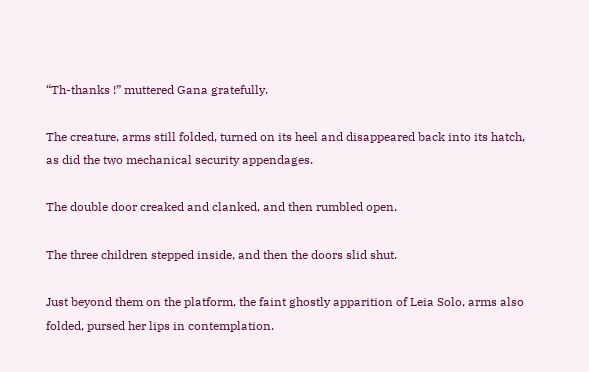“Th-thanks !” muttered Gana gratefully.

The creature, arms still folded, turned on its heel and disappeared back into its hatch, as did the two mechanical security appendages.

The double door creaked and clanked, and then rumbled open.

The three children stepped inside, and then the doors slid shut.

Just beyond them on the platform, the faint ghostly apparition of Leia Solo, arms also folded, pursed her lips in contemplation.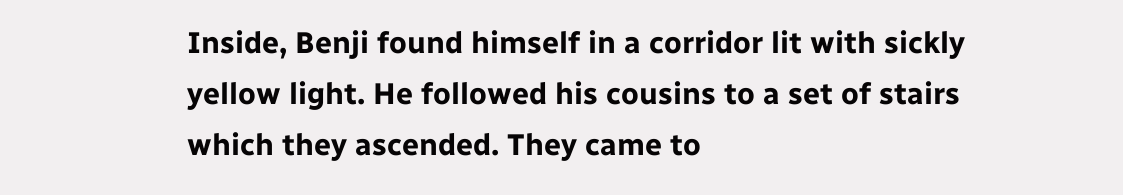Inside, Benji found himself in a corridor lit with sickly yellow light. He followed his cousins to a set of stairs which they ascended. They came to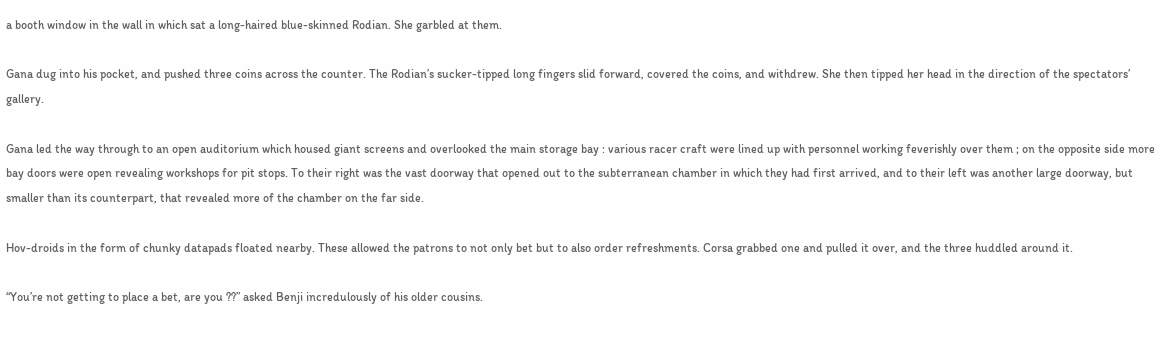a booth window in the wall in which sat a long-haired blue-skinned Rodian. She garbled at them.

Gana dug into his pocket, and pushed three coins across the counter. The Rodian’s sucker-tipped long fingers slid forward, covered the coins, and withdrew. She then tipped her head in the direction of the spectators’ gallery.

Gana led the way through to an open auditorium which housed giant screens and overlooked the main storage bay : various racer craft were lined up with personnel working feverishly over them ; on the opposite side more bay doors were open revealing workshops for pit stops. To their right was the vast doorway that opened out to the subterranean chamber in which they had first arrived, and to their left was another large doorway, but smaller than its counterpart, that revealed more of the chamber on the far side.

Hov-droids in the form of chunky datapads floated nearby. These allowed the patrons to not only bet but to also order refreshments. Corsa grabbed one and pulled it over, and the three huddled around it.

“You’re not getting to place a bet, are you ??” asked Benji incredulously of his older cousins.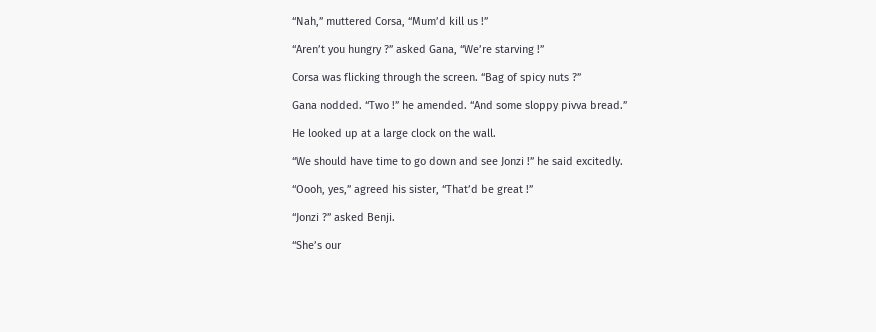“Nah,” muttered Corsa, “Mum’d kill us !”

“Aren’t you hungry ?” asked Gana, “We’re starving !”

Corsa was flicking through the screen. “Bag of spicy nuts ?”

Gana nodded. “Two !” he amended. “And some sloppy pivva bread.”

He looked up at a large clock on the wall.

“We should have time to go down and see Jonzi !” he said excitedly.

“Oooh, yes,” agreed his sister, “That’d be great !”

“Jonzi ?” asked Benji.

“She’s our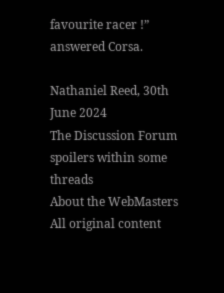favourite racer !” answered Corsa.

Nathaniel Reed, 30th June 2024
The Discussion Forum
spoilers within some threads
About the WebMasters
All original content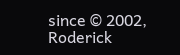since © 2002, Roderick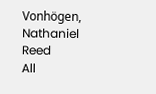Vonhögen, Nathaniel Reed
All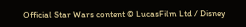Official Star Wars content © LucasFilm Ltd / Disney